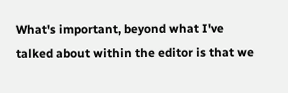What's important, beyond what I've talked about within the editor is that we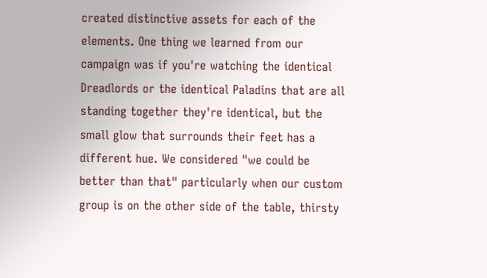created distinctive assets for each of the elements. One thing we learned from our campaign was if you're watching the identical Dreadlords or the identical Paladins that are all standing together they're identical, but the small glow that surrounds their feet has a different hue. We considered "we could be better than that" particularly when our custom group is on the other side of the table, thirsty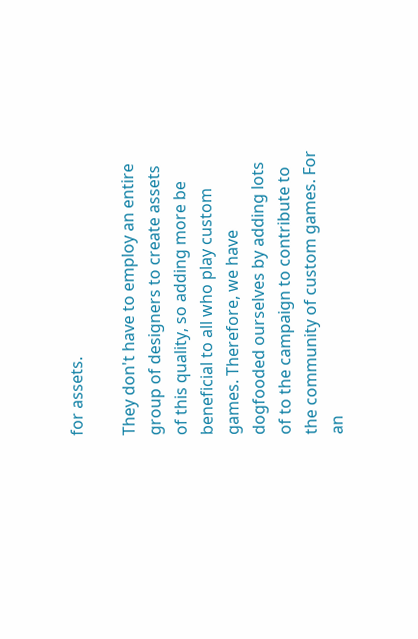for assets.

They don't have to employ an entire group of designers to create assets of this quality, so adding more be beneficial to all who play custom games. Therefore, we have dogfooded ourselves by adding lots of to the campaign to contribute to the community of custom games. For an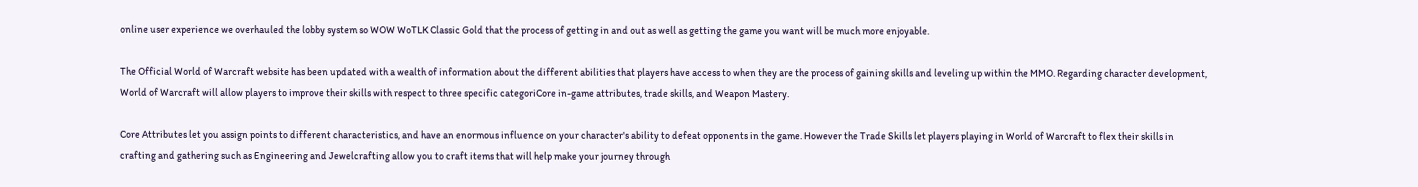online user experience we overhauled the lobby system so WOW WoTLK Classic Gold that the process of getting in and out as well as getting the game you want will be much more enjoyable.

The Official World of Warcraft website has been updated with a wealth of information about the different abilities that players have access to when they are the process of gaining skills and leveling up within the MMO. Regarding character development, World of Warcraft will allow players to improve their skills with respect to three specific categoriCore in-game attributes, trade skills, and Weapon Mastery.

Core Attributes let you assign points to different characteristics, and have an enormous influence on your character's ability to defeat opponents in the game. However the Trade Skills let players playing in World of Warcraft to flex their skills in crafting and gathering such as Engineering and Jewelcrafting allow you to craft items that will help make your journey through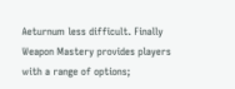Aeturnum less difficult. Finally Weapon Mastery provides players with a range of options;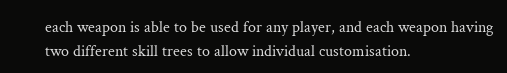each weapon is able to be used for any player, and each weapon having two different skill trees to allow individual customisation.